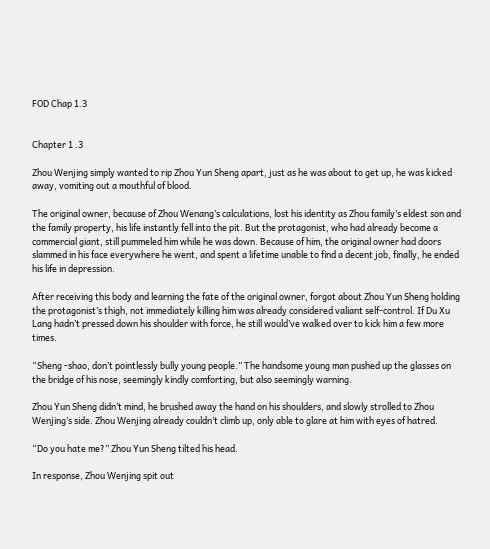FOD Chap 1.3


Chapter 1 .3

Zhou Wenjing simply wanted to rip Zhou Yun Sheng apart, just as he was about to get up, he was kicked away, vomiting out a mouthful of blood.

The original owner, because of Zhou Wenang’s calculations, lost his identity as Zhou family’s eldest son and the family property, his life instantly fell into the pit. But the protagonist, who had already become a commercial giant, still pummeled him while he was down. Because of him, the original owner had doors slammed in his face everywhere he went, and spent a lifetime unable to find a decent job, finally, he ended his life in depression.

After receiving this body and learning the fate of the original owner, forgot about Zhou Yun Sheng holding the protagonist’s thigh, not immediately killing him was already considered valiant self-control. If Du Xu Lang hadn’t pressed down his shoulder with force, he still would’ve walked over to kick him a few more times.

“Sheng -shao, don’t pointlessly bully young people.” The handsome young man pushed up the glasses on the bridge of his nose, seemingly kindly comforting, but also seemingly warning.

Zhou Yun Sheng didn’t mind, he brushed away the hand on his shoulders, and slowly strolled to Zhou Wenjing’s side. Zhou Wenjing already couldn’t climb up, only able to glare at him with eyes of hatred.

“Do you hate me?” Zhou Yun Sheng tilted his head.

In response, Zhou Wenjing spit out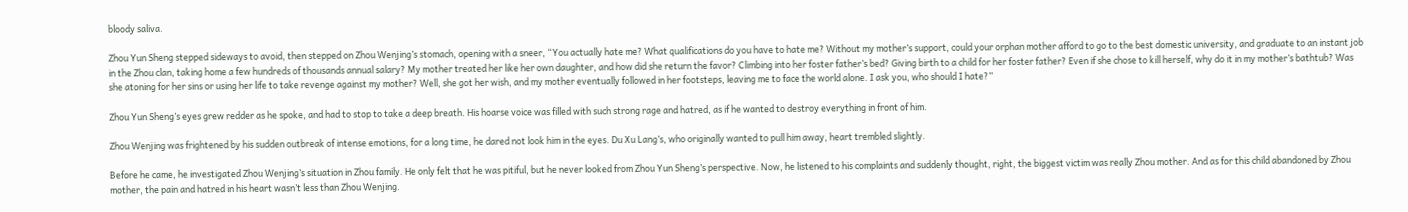bloody saliva.

Zhou Yun Sheng stepped sideways to avoid, then stepped on Zhou Wenjing’s stomach, opening with a sneer, “You actually hate me? What qualifications do you have to hate me? Without my mother’s support, could your orphan mother afford to go to the best domestic university, and graduate to an instant job in the Zhou clan, taking home a few hundreds of thousands annual salary? My mother treated her like her own daughter, and how did she return the favor? Climbing into her foster father’s bed? Giving birth to a child for her foster father? Even if she chose to kill herself, why do it in my mother’s bathtub? Was she atoning for her sins or using her life to take revenge against my mother? Well, she got her wish, and my mother eventually followed in her footsteps, leaving me to face the world alone. I ask you, who should I hate?”

Zhou Yun Sheng’s eyes grew redder as he spoke, and had to stop to take a deep breath. His hoarse voice was filled with such strong rage and hatred, as if he wanted to destroy everything in front of him.

Zhou Wenjing was frightened by his sudden outbreak of intense emotions, for a long time, he dared not look him in the eyes. Du Xu Lang’s, who originally wanted to pull him away, heart trembled slightly.

Before he came, he investigated Zhou Wenjing’s situation in Zhou family. He only felt that he was pitiful, but he never looked from Zhou Yun Sheng’s perspective. Now, he listened to his complaints and suddenly thought, right, the biggest victim was really Zhou mother. And as for this child abandoned by Zhou mother, the pain and hatred in his heart wasn’t less than Zhou Wenjing.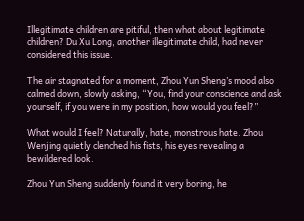Illegitimate children are pitiful, then what about legitimate children? Du Xu Long, another illegitimate child, had never considered this issue.

The air stagnated for a moment, Zhou Yun Sheng’s mood also calmed down, slowly asking, “You, find your conscience and ask yourself, if you were in my position, how would you feel?”

What would I feel? Naturally, hate, monstrous hate. Zhou Wenjing quietly clenched his fists, his eyes revealing a bewildered look.

Zhou Yun Sheng suddenly found it very boring, he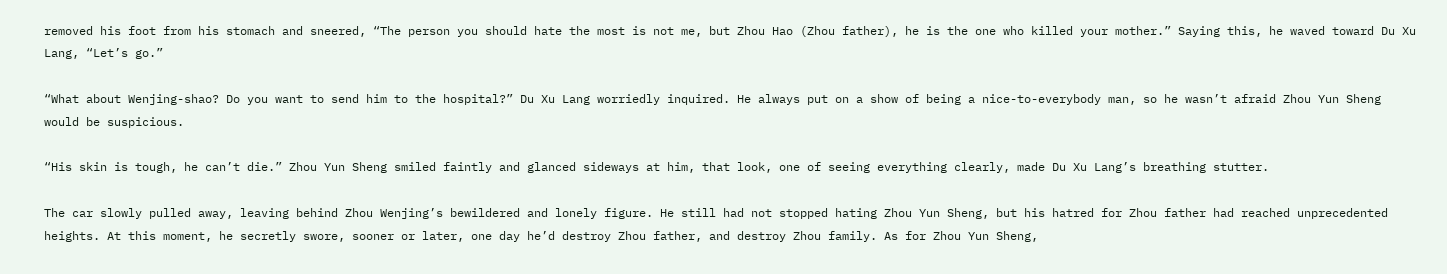removed his foot from his stomach and sneered, “The person you should hate the most is not me, but Zhou Hao (Zhou father), he is the one who killed your mother.” Saying this, he waved toward Du Xu Lang, “Let’s go.”

“What about Wenjing-shao? Do you want to send him to the hospital?” Du Xu Lang worriedly inquired. He always put on a show of being a nice-to-everybody man, so he wasn’t afraid Zhou Yun Sheng would be suspicious.

“His skin is tough, he can’t die.” Zhou Yun Sheng smiled faintly and glanced sideways at him, that look, one of seeing everything clearly, made Du Xu Lang’s breathing stutter.

The car slowly pulled away, leaving behind Zhou Wenjing’s bewildered and lonely figure. He still had not stopped hating Zhou Yun Sheng, but his hatred for Zhou father had reached unprecedented heights. At this moment, he secretly swore, sooner or later, one day he’d destroy Zhou father, and destroy Zhou family. As for Zhou Yun Sheng,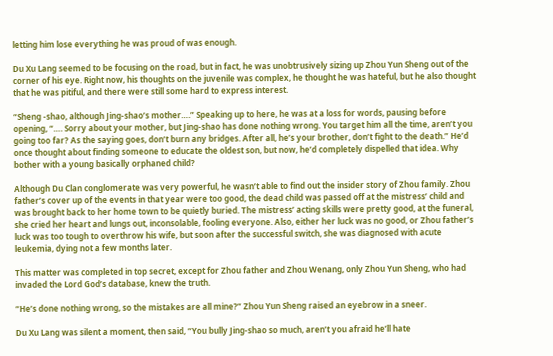letting him lose everything he was proud of was enough.

Du Xu Lang seemed to be focusing on the road, but in fact, he was unobtrusively sizing up Zhou Yun Sheng out of the corner of his eye. Right now, his thoughts on the juvenile was complex, he thought he was hateful, but he also thought that he was pitiful, and there were still some hard to express interest.

“Sheng -shao, although Jing-shao’s mother….” Speaking up to here, he was at a loss for words, pausing before opening, “…. Sorry about your mother, but Jing-shao has done nothing wrong. You target him all the time, aren’t you going too far? As the saying goes, don’t burn any bridges. After all, he’s your brother, don’t fight to the death.” He’d once thought about finding someone to educate the oldest son, but now, he’d completely dispelled that idea. Why bother with a young basically orphaned child?

Although Du Clan conglomerate was very powerful, he wasn’t able to find out the insider story of Zhou family. Zhou father’s cover up of the events in that year were too good, the dead child was passed off at the mistress’ child and was brought back to her home town to be quietly buried. The mistress’ acting skills were pretty good, at the funeral, she cried her heart and lungs out, inconsolable, fooling everyone. Also, either her luck was no good, or Zhou father’s luck was too tough to overthrow his wife, but soon after the successful switch, she was diagnosed with acute leukemia, dying not a few months later.

This matter was completed in top secret, except for Zhou father and Zhou Wenang, only Zhou Yun Sheng, who had invaded the Lord God’s database, knew the truth.

“He’s done nothing wrong, so the mistakes are all mine?” Zhou Yun Sheng raised an eyebrow in a sneer.

Du Xu Lang was silent a moment, then said, “You bully Jing-shao so much, aren’t you afraid he’ll hate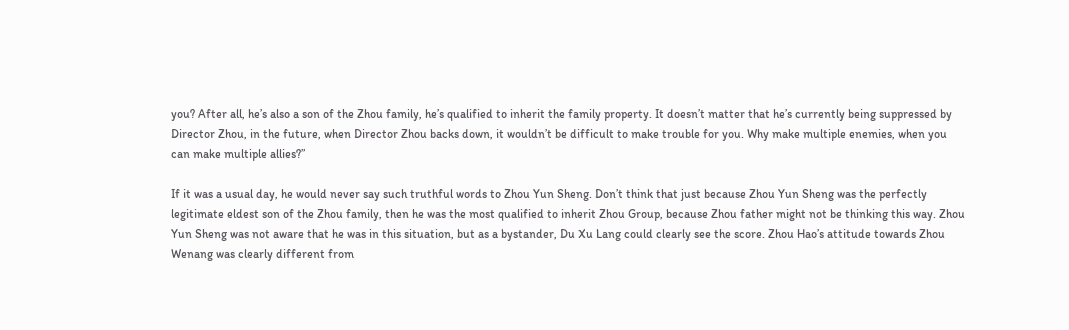you? After all, he’s also a son of the Zhou family, he’s qualified to inherit the family property. It doesn’t matter that he’s currently being suppressed by Director Zhou, in the future, when Director Zhou backs down, it wouldn’t be difficult to make trouble for you. Why make multiple enemies, when you can make multiple allies?”

If it was a usual day, he would never say such truthful words to Zhou Yun Sheng. Don’t think that just because Zhou Yun Sheng was the perfectly legitimate eldest son of the Zhou family, then he was the most qualified to inherit Zhou Group, because Zhou father might not be thinking this way. Zhou Yun Sheng was not aware that he was in this situation, but as a bystander, Du Xu Lang could clearly see the score. Zhou Hao’s attitude towards Zhou Wenang was clearly different from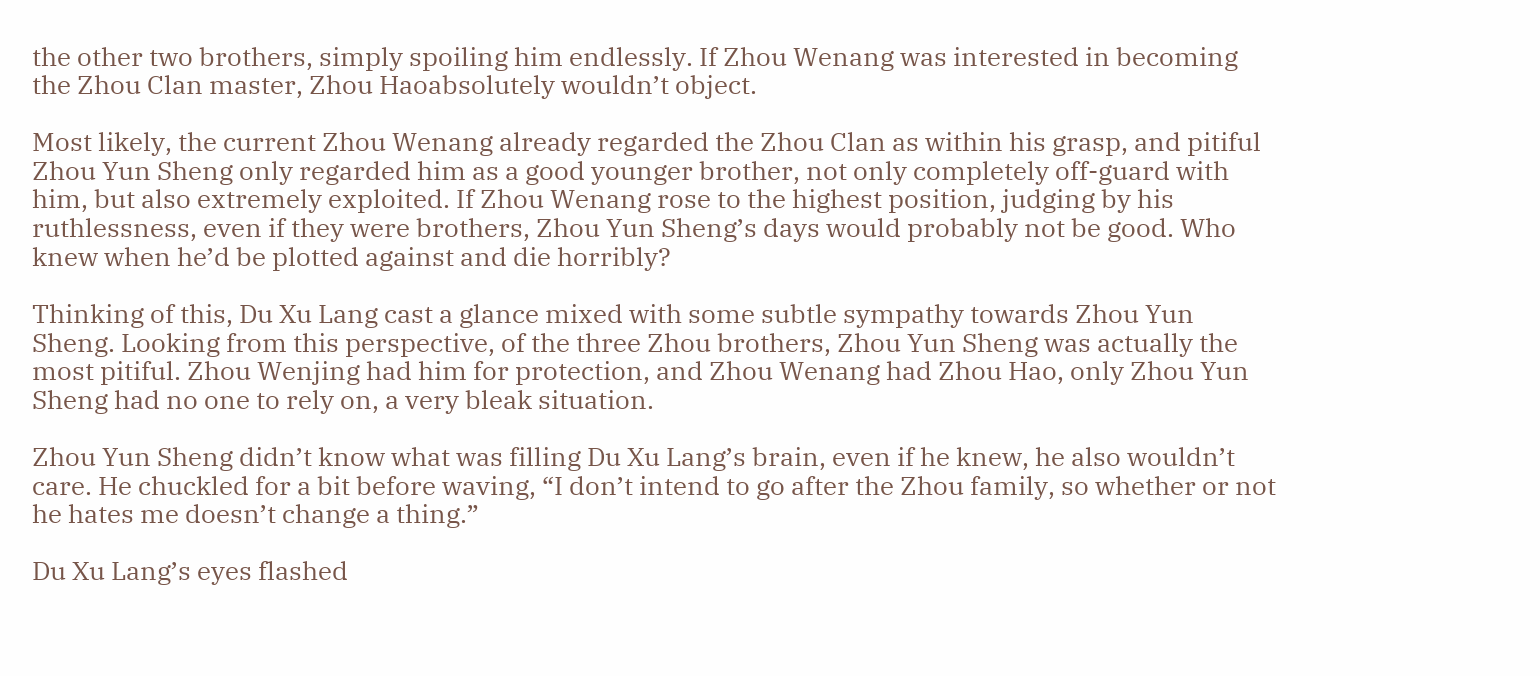the other two brothers, simply spoiling him endlessly. If Zhou Wenang was interested in becoming the Zhou Clan master, Zhou Haoabsolutely wouldn’t object.

Most likely, the current Zhou Wenang already regarded the Zhou Clan as within his grasp, and pitiful Zhou Yun Sheng only regarded him as a good younger brother, not only completely off-guard with him, but also extremely exploited. If Zhou Wenang rose to the highest position, judging by his ruthlessness, even if they were brothers, Zhou Yun Sheng’s days would probably not be good. Who knew when he’d be plotted against and die horribly?

Thinking of this, Du Xu Lang cast a glance mixed with some subtle sympathy towards Zhou Yun Sheng. Looking from this perspective, of the three Zhou brothers, Zhou Yun Sheng was actually the most pitiful. Zhou Wenjing had him for protection, and Zhou Wenang had Zhou Hao, only Zhou Yun Sheng had no one to rely on, a very bleak situation.

Zhou Yun Sheng didn’t know what was filling Du Xu Lang’s brain, even if he knew, he also wouldn’t care. He chuckled for a bit before waving, “I don’t intend to go after the Zhou family, so whether or not he hates me doesn’t change a thing.”

Du Xu Lang’s eyes flashed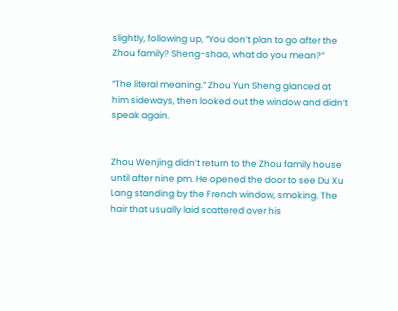slightly, following up, “You don’t plan to go after the Zhou family? Sheng-shao, what do you mean?”

“The literal meaning.” Zhou Yun Sheng glanced at him sideways, then looked out the window and didn’t speak again.


Zhou Wenjing didn’t return to the Zhou family house until after nine pm. He opened the door to see Du Xu Lang standing by the French window, smoking. The hair that usually laid scattered over his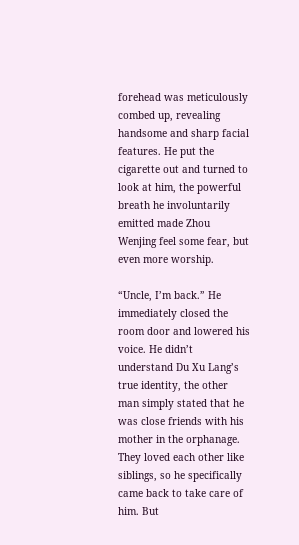forehead was meticulously combed up, revealing handsome and sharp facial features. He put the cigarette out and turned to look at him, the powerful breath he involuntarily emitted made Zhou Wenjing feel some fear, but even more worship.

“Uncle, I’m back.” He immediately closed the room door and lowered his voice. He didn’t understand Du Xu Lang’s true identity, the other man simply stated that he was close friends with his mother in the orphanage. They loved each other like siblings, so he specifically came back to take care of him. But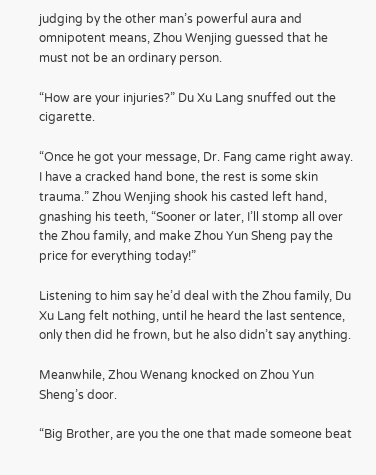judging by the other man’s powerful aura and omnipotent means, Zhou Wenjing guessed that he must not be an ordinary person.

“How are your injuries?” Du Xu Lang snuffed out the cigarette.

“Once he got your message, Dr. Fang came right away. I have a cracked hand bone, the rest is some skin trauma.” Zhou Wenjing shook his casted left hand, gnashing his teeth, “Sooner or later, I’ll stomp all over the Zhou family, and make Zhou Yun Sheng pay the price for everything today!”

Listening to him say he’d deal with the Zhou family, Du Xu Lang felt nothing, until he heard the last sentence, only then did he frown, but he also didn’t say anything.

Meanwhile, Zhou Wenang knocked on Zhou Yun Sheng’s door.

“Big Brother, are you the one that made someone beat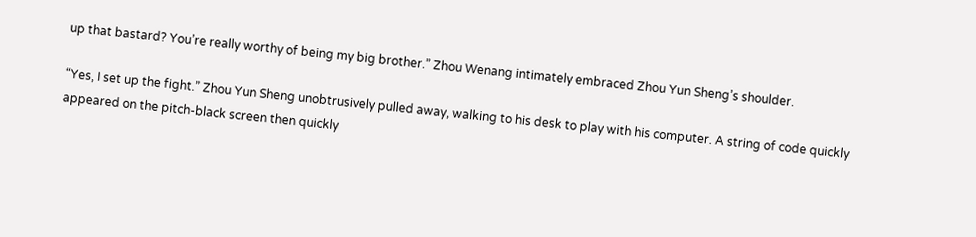up that bastard? You’re really worthy of being my big brother.” Zhou Wenang intimately embraced Zhou Yun Sheng’s shoulder.

“Yes, I set up the fight.” Zhou Yun Sheng unobtrusively pulled away, walking to his desk to play with his computer. A string of code quickly appeared on the pitch-black screen then quickly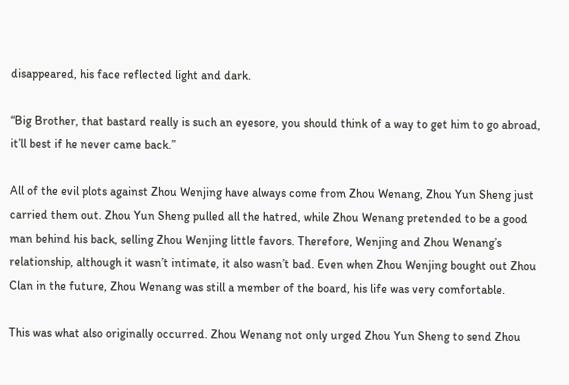disappeared, his face reflected light and dark.

“Big Brother, that bastard really is such an eyesore, you should think of a way to get him to go abroad, it’ll best if he never came back.”

All of the evil plots against Zhou Wenjing have always come from Zhou Wenang, Zhou Yun Sheng just carried them out. Zhou Yun Sheng pulled all the hatred, while Zhou Wenang pretended to be a good man behind his back, selling Zhou Wenjing little favors. Therefore, Wenjing and Zhou Wenang’s relationship, although it wasn’t intimate, it also wasn’t bad. Even when Zhou Wenjing bought out Zhou Clan in the future, Zhou Wenang was still a member of the board, his life was very comfortable.

This was what also originally occurred. Zhou Wenang not only urged Zhou Yun Sheng to send Zhou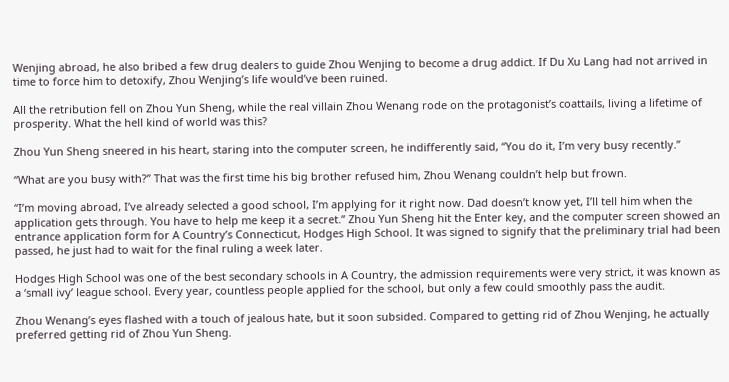Wenjing abroad, he also bribed a few drug dealers to guide Zhou Wenjing to become a drug addict. If Du Xu Lang had not arrived in time to force him to detoxify, Zhou Wenjing’s life would’ve been ruined.

All the retribution fell on Zhou Yun Sheng, while the real villain Zhou Wenang rode on the protagonist’s coattails, living a lifetime of prosperity. What the hell kind of world was this?

Zhou Yun Sheng sneered in his heart, staring into the computer screen, he indifferently said, “You do it, I’m very busy recently.”

“What are you busy with?” That was the first time his big brother refused him, Zhou Wenang couldn’t help but frown.

“I’m moving abroad, I’ve already selected a good school, I’m applying for it right now. Dad doesn’t know yet, I’ll tell him when the application gets through. You have to help me keep it a secret.” Zhou Yun Sheng hit the Enter key, and the computer screen showed an entrance application form for A Country’s Connecticut, Hodges High School. It was signed to signify that the preliminary trial had been passed, he just had to wait for the final ruling a week later.

Hodges High School was one of the best secondary schools in A Country, the admission requirements were very strict, it was known as a ‘small ivy’ league school. Every year, countless people applied for the school, but only a few could smoothly pass the audit.

Zhou Wenang’s eyes flashed with a touch of jealous hate, but it soon subsided. Compared to getting rid of Zhou Wenjing, he actually preferred getting rid of Zhou Yun Sheng.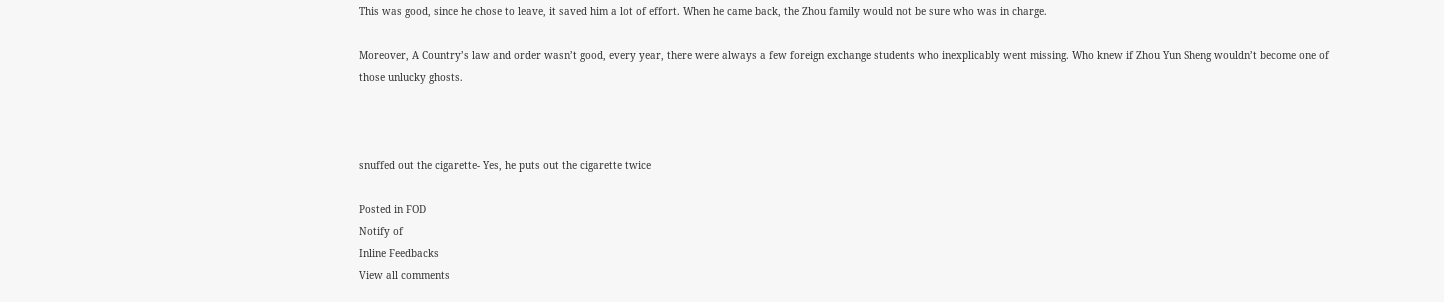This was good, since he chose to leave, it saved him a lot of effort. When he came back, the Zhou family would not be sure who was in charge.

Moreover, A Country’s law and order wasn’t good, every year, there were always a few foreign exchange students who inexplicably went missing. Who knew if Zhou Yun Sheng wouldn’t become one of those unlucky ghosts.



snuffed out the cigarette- Yes, he puts out the cigarette twice

Posted in FOD
Notify of
Inline Feedbacks
View all comments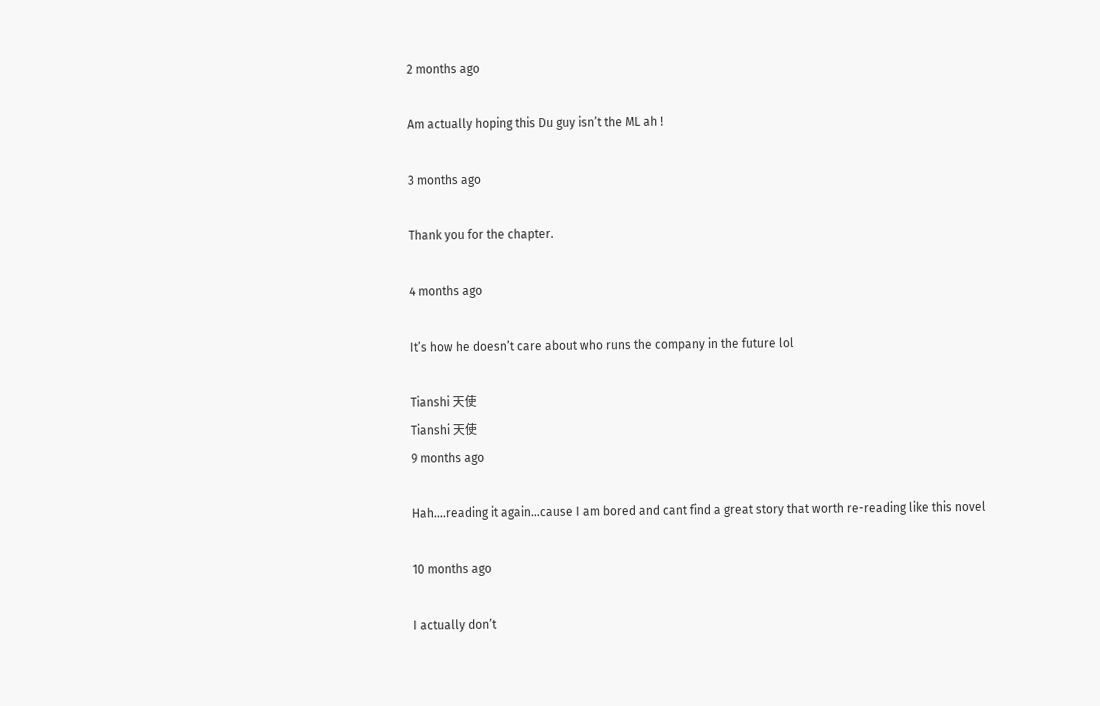2 months ago

Am actually hoping this Du guy isn’t the ML ah !

3 months ago

Thank you for the chapter.

4 months ago

It’s how he doesn’t care about who runs the company in the future lol

Tianshi 天使
Tianshi 天使
9 months ago

Hah….reading it again…cause I am bored and cant find a great story that worth re-reading like this novel

10 months ago

I actually don’t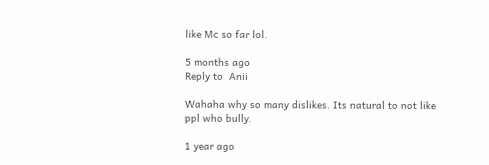like Mc so far lol.

5 months ago
Reply to  Anii

Wahaha why so many dislikes. Its natural to not like ppl who bully.

1 year ago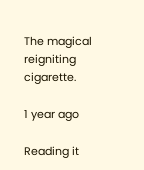The magical reigniting cigarette.

1 year ago

Reading it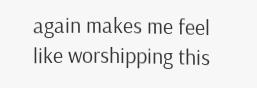again makes me feel like worshipping this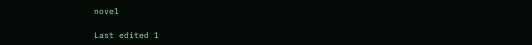novel

Last edited 1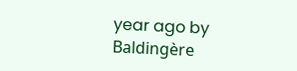year ago by Baldingère